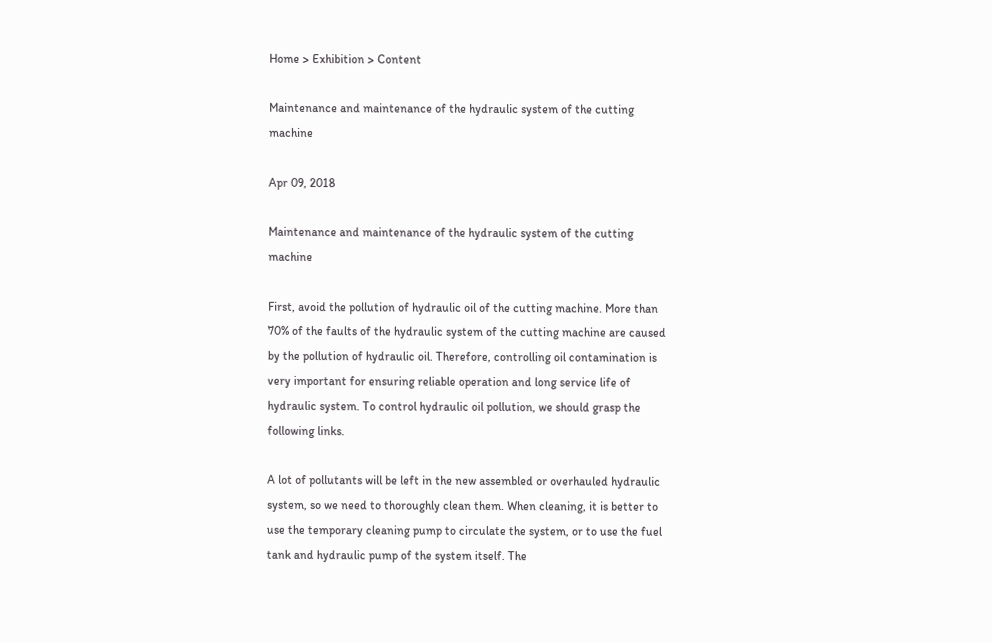Home > Exhibition > Content

Maintenance and maintenance of the hydraulic system of the cutting machine

Apr 09, 2018

Maintenance and maintenance of the hydraulic system of the cutting machine

First, avoid the pollution of hydraulic oil of the cutting machine. More than 70% of the faults of the hydraulic system of the cutting machine are caused by the pollution of hydraulic oil. Therefore, controlling oil contamination is very important for ensuring reliable operation and long service life of hydraulic system. To control hydraulic oil pollution, we should grasp the following links.

A lot of pollutants will be left in the new assembled or overhauled hydraulic system, so we need to thoroughly clean them. When cleaning, it is better to use the temporary cleaning pump to circulate the system, or to use the fuel tank and hydraulic pump of the system itself. The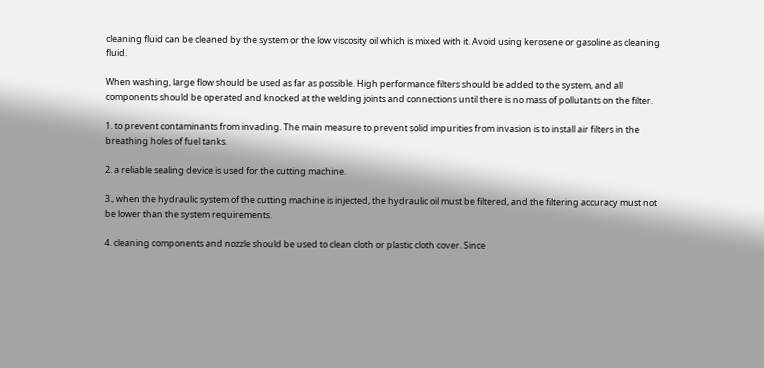cleaning fluid can be cleaned by the system or the low viscosity oil which is mixed with it. Avoid using kerosene or gasoline as cleaning fluid.

When washing, large flow should be used as far as possible. High performance filters should be added to the system, and all components should be operated and knocked at the welding joints and connections until there is no mass of pollutants on the filter.

1. to prevent contaminants from invading. The main measure to prevent solid impurities from invasion is to install air filters in the breathing holes of fuel tanks.

2. a reliable sealing device is used for the cutting machine.

3., when the hydraulic system of the cutting machine is injected, the hydraulic oil must be filtered, and the filtering accuracy must not be lower than the system requirements.

4. cleaning components and nozzle should be used to clean cloth or plastic cloth cover. Since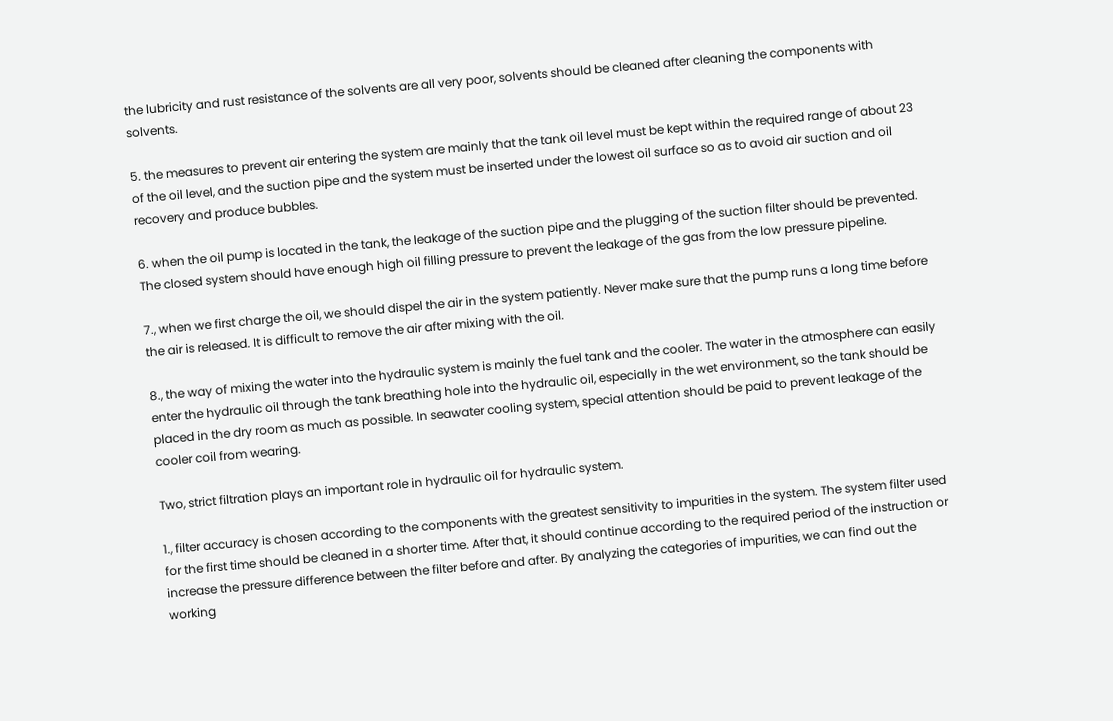the lubricity and rust resistance of the solvents are all very poor, solvents should be cleaned after cleaning the components with solvents.

5. the measures to prevent air entering the system are mainly that the tank oil level must be kept within the required range of about 23 of the oil level, and the suction pipe and the system must be inserted under the lowest oil surface so as to avoid air suction and oil recovery and produce bubbles.

6. when the oil pump is located in the tank, the leakage of the suction pipe and the plugging of the suction filter should be prevented. The closed system should have enough high oil filling pressure to prevent the leakage of the gas from the low pressure pipeline.

7., when we first charge the oil, we should dispel the air in the system patiently. Never make sure that the pump runs a long time before the air is released. It is difficult to remove the air after mixing with the oil.

8., the way of mixing the water into the hydraulic system is mainly the fuel tank and the cooler. The water in the atmosphere can easily enter the hydraulic oil through the tank breathing hole into the hydraulic oil, especially in the wet environment, so the tank should be placed in the dry room as much as possible. In seawater cooling system, special attention should be paid to prevent leakage of the cooler coil from wearing.

Two, strict filtration plays an important role in hydraulic oil for hydraulic system.

1., filter accuracy is chosen according to the components with the greatest sensitivity to impurities in the system. The system filter used for the first time should be cleaned in a shorter time. After that, it should continue according to the required period of the instruction or increase the pressure difference between the filter before and after. By analyzing the categories of impurities, we can find out the working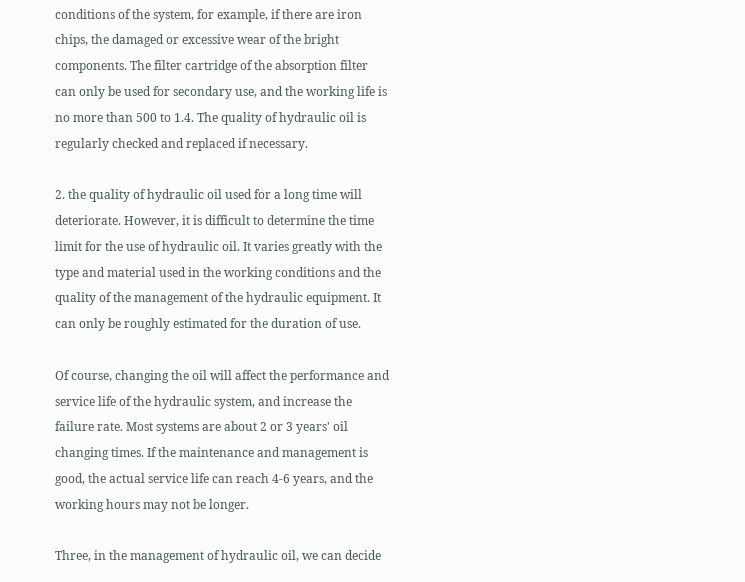conditions of the system, for example, if there are iron chips, the damaged or excessive wear of the bright components. The filter cartridge of the absorption filter can only be used for secondary use, and the working life is no more than 500 to 1.4. The quality of hydraulic oil is regularly checked and replaced if necessary.

2. the quality of hydraulic oil used for a long time will deteriorate. However, it is difficult to determine the time limit for the use of hydraulic oil. It varies greatly with the type and material used in the working conditions and the quality of the management of the hydraulic equipment. It can only be roughly estimated for the duration of use.

Of course, changing the oil will affect the performance and service life of the hydraulic system, and increase the failure rate. Most systems are about 2 or 3 years' oil changing times. If the maintenance and management is good, the actual service life can reach 4-6 years, and the working hours may not be longer.

Three, in the management of hydraulic oil, we can decide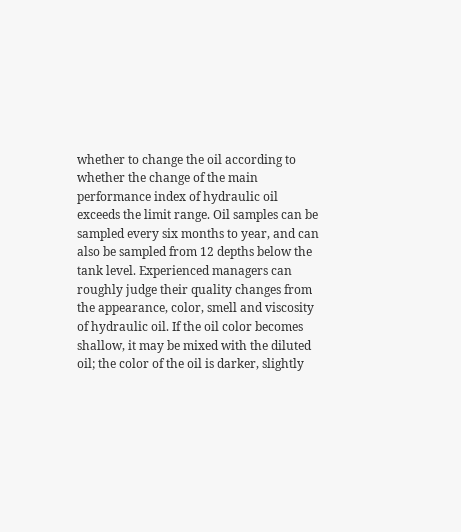whether to change the oil according to whether the change of the main performance index of hydraulic oil exceeds the limit range. Oil samples can be sampled every six months to year, and can also be sampled from 12 depths below the tank level. Experienced managers can roughly judge their quality changes from the appearance, color, smell and viscosity of hydraulic oil. If the oil color becomes shallow, it may be mixed with the diluted oil; the color of the oil is darker, slightly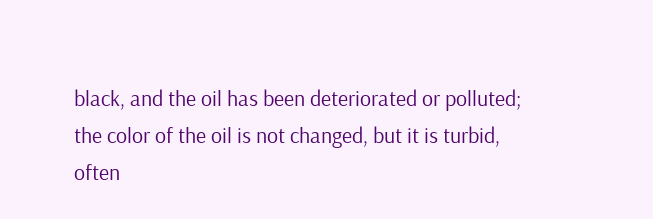black, and the oil has been deteriorated or polluted; the color of the oil is not changed, but it is turbid, often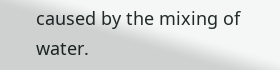caused by the mixing of water.